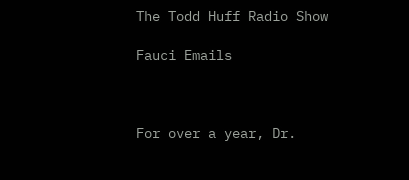The Todd Huff Radio Show

Fauci Emails



For over a year, Dr.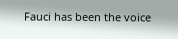Fauci has been the voice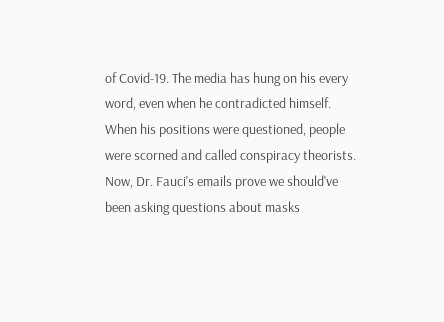of Covid-19. The media has hung on his every word, even when he contradicted himself. When his positions were questioned, people were scorned and called conspiracy theorists. Now, Dr. Fauci's emails prove we should've been asking questions about masks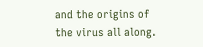and the origins of the virus all along.